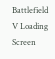Battlefield V Loading Screen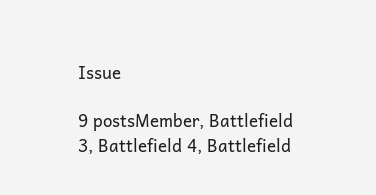Issue

9 postsMember, Battlefield 3, Battlefield 4, Battlefield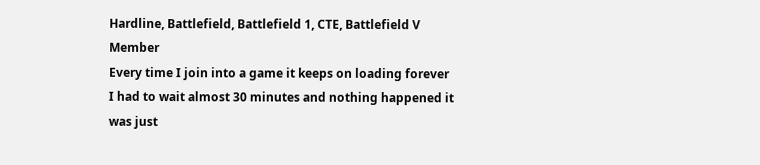Hardline, Battlefield, Battlefield 1, CTE, Battlefield V Member
Every time I join into a game it keeps on loading forever I had to wait almost 30 minutes and nothing happened it was just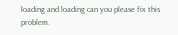loading and loading can you please fix this problem.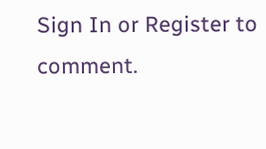Sign In or Register to comment.